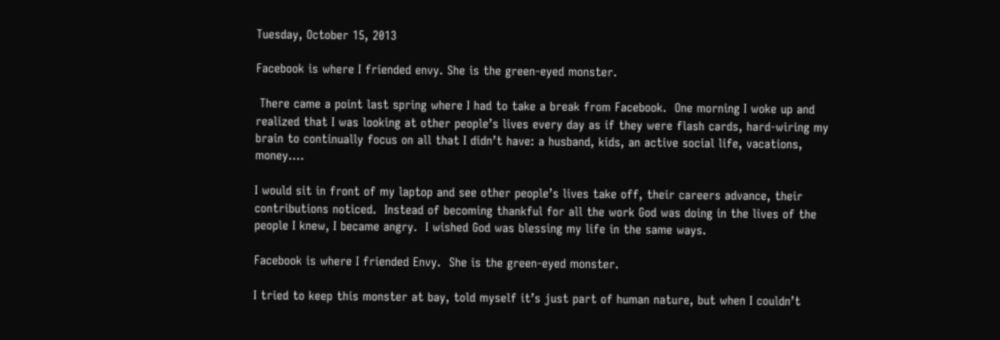Tuesday, October 15, 2013

Facebook is where I friended envy. She is the green-eyed monster.

 There came a point last spring where I had to take a break from Facebook.  One morning I woke up and realized that I was looking at other people’s lives every day as if they were flash cards, hard-wiring my brain to continually focus on all that I didn’t have: a husband, kids, an active social life, vacations, money….

I would sit in front of my laptop and see other people’s lives take off, their careers advance, their contributions noticed.  Instead of becoming thankful for all the work God was doing in the lives of the people I knew, I became angry.  I wished God was blessing my life in the same ways.

Facebook is where I friended Envy.  She is the green-eyed monster.

I tried to keep this monster at bay, told myself it’s just part of human nature, but when I couldn’t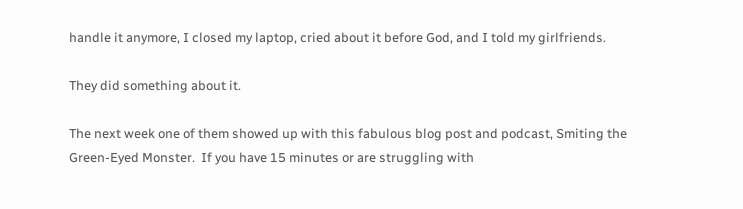handle it anymore, I closed my laptop, cried about it before God, and I told my girlfriends.

They did something about it.

The next week one of them showed up with this fabulous blog post and podcast, Smiting the Green-Eyed Monster.  If you have 15 minutes or are struggling with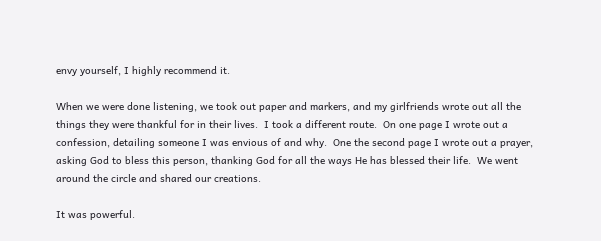envy yourself, I highly recommend it.

When we were done listening, we took out paper and markers, and my girlfriends wrote out all the things they were thankful for in their lives.  I took a different route.  On one page I wrote out a confession, detailing someone I was envious of and why.  One the second page I wrote out a prayer, asking God to bless this person, thanking God for all the ways He has blessed their life.  We went around the circle and shared our creations.

It was powerful.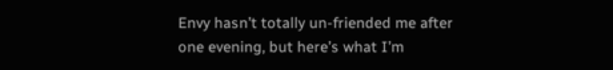Envy hasn’t totally un-friended me after one evening, but here’s what I’m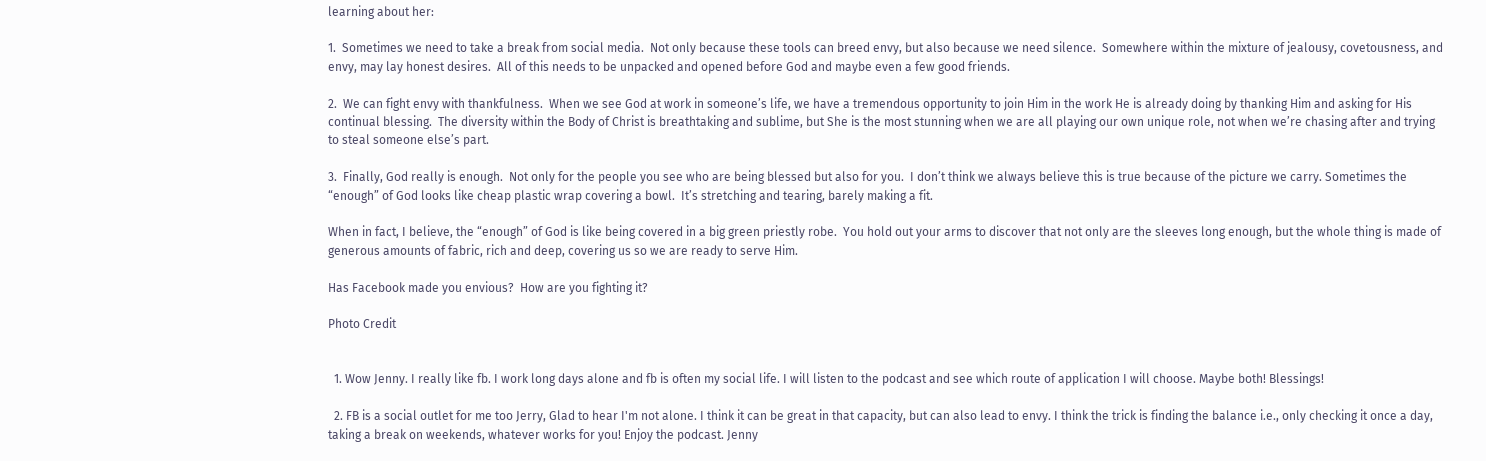learning about her:

1.  Sometimes we need to take a break from social media.  Not only because these tools can breed envy, but also because we need silence.  Somewhere within the mixture of jealousy, covetousness, and envy, may lay honest desires.  All of this needs to be unpacked and opened before God and maybe even a few good friends.

2.  We can fight envy with thankfulness.  When we see God at work in someone’s life, we have a tremendous opportunity to join Him in the work He is already doing by thanking Him and asking for His continual blessing.  The diversity within the Body of Christ is breathtaking and sublime, but She is the most stunning when we are all playing our own unique role, not when we’re chasing after and trying to steal someone else’s part.

3.  Finally, God really is enough.  Not only for the people you see who are being blessed but also for you.  I don’t think we always believe this is true because of the picture we carry. Sometimes the “enough” of God looks like cheap plastic wrap covering a bowl.  It’s stretching and tearing, barely making a fit.

When in fact, I believe, the “enough” of God is like being covered in a big green priestly robe.  You hold out your arms to discover that not only are the sleeves long enough, but the whole thing is made of generous amounts of fabric, rich and deep, covering us so we are ready to serve Him.

Has Facebook made you envious?  How are you fighting it?

Photo Credit


  1. Wow Jenny. I really like fb. I work long days alone and fb is often my social life. I will listen to the podcast and see which route of application I will choose. Maybe both! Blessings!

  2. FB is a social outlet for me too Jerry, Glad to hear I'm not alone. I think it can be great in that capacity, but can also lead to envy. I think the trick is finding the balance i.e., only checking it once a day, taking a break on weekends, whatever works for you! Enjoy the podcast. Jenny